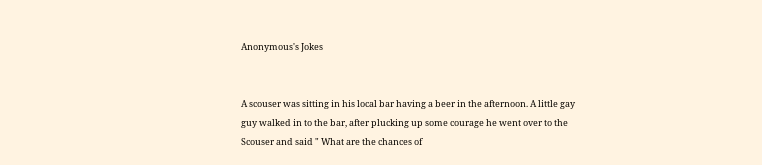Anonymous's Jokes


A scouser was sitting in his local bar having a beer in the afternoon. A little gay guy walked in to the bar, after plucking up some courage he went over to the Scouser and said " What are the chances of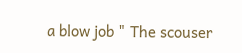a blow job " The scouser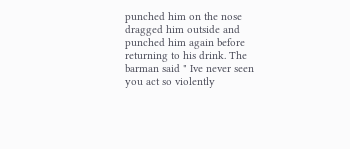punched him on the nose dragged him outside and punched him again before returning to his drink. The barman said " Ive never seen you act so violently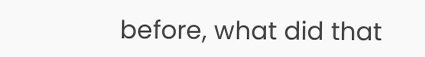before, what did that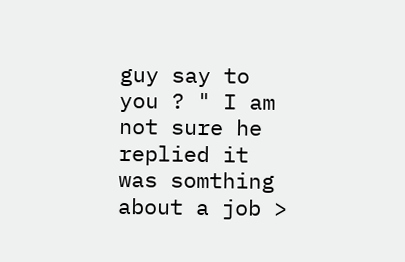guy say to you ? " I am not sure he replied it was somthing about a job >